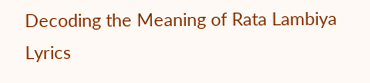Decoding the Meaning of Rata Lambiya Lyrics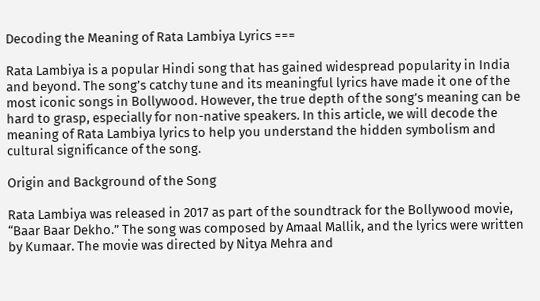Decoding the Meaning of Rata Lambiya Lyrics ===

Rata Lambiya is a popular Hindi song that has gained widespread popularity in India and beyond. The song’s catchy tune and its meaningful lyrics have made it one of the most iconic songs in Bollywood. However, the true depth of the song’s meaning can be hard to grasp, especially for non-native speakers. In this article, we will decode the meaning of Rata Lambiya lyrics to help you understand the hidden symbolism and cultural significance of the song.

Origin and Background of the Song

Rata Lambiya was released in 2017 as part of the soundtrack for the Bollywood movie, “Baar Baar Dekho.” The song was composed by Amaal Mallik, and the lyrics were written by Kumaar. The movie was directed by Nitya Mehra and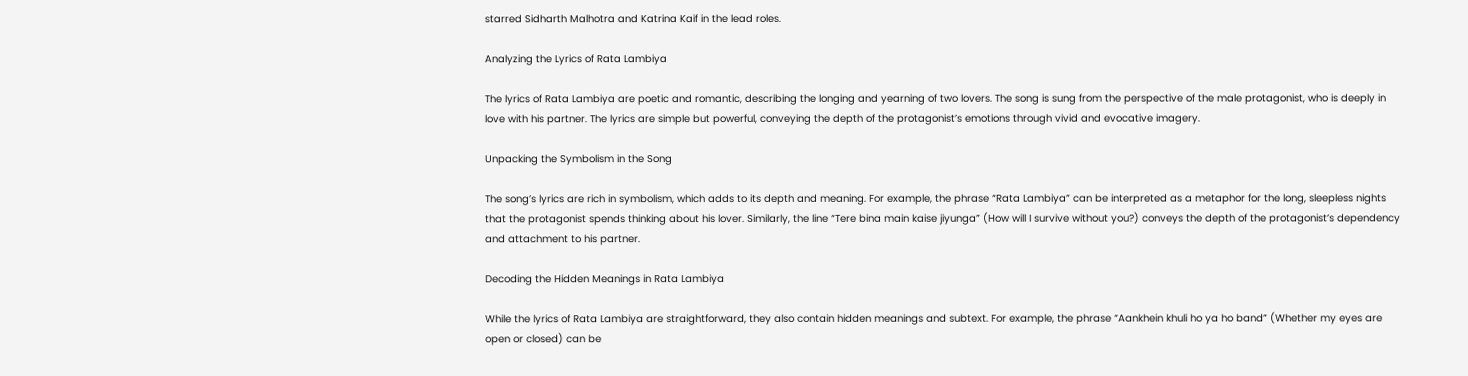starred Sidharth Malhotra and Katrina Kaif in the lead roles.

Analyzing the Lyrics of Rata Lambiya

The lyrics of Rata Lambiya are poetic and romantic, describing the longing and yearning of two lovers. The song is sung from the perspective of the male protagonist, who is deeply in love with his partner. The lyrics are simple but powerful, conveying the depth of the protagonist’s emotions through vivid and evocative imagery.

Unpacking the Symbolism in the Song

The song’s lyrics are rich in symbolism, which adds to its depth and meaning. For example, the phrase “Rata Lambiya” can be interpreted as a metaphor for the long, sleepless nights that the protagonist spends thinking about his lover. Similarly, the line “Tere bina main kaise jiyunga” (How will I survive without you?) conveys the depth of the protagonist’s dependency and attachment to his partner.

Decoding the Hidden Meanings in Rata Lambiya

While the lyrics of Rata Lambiya are straightforward, they also contain hidden meanings and subtext. For example, the phrase “Aankhein khuli ho ya ho band” (Whether my eyes are open or closed) can be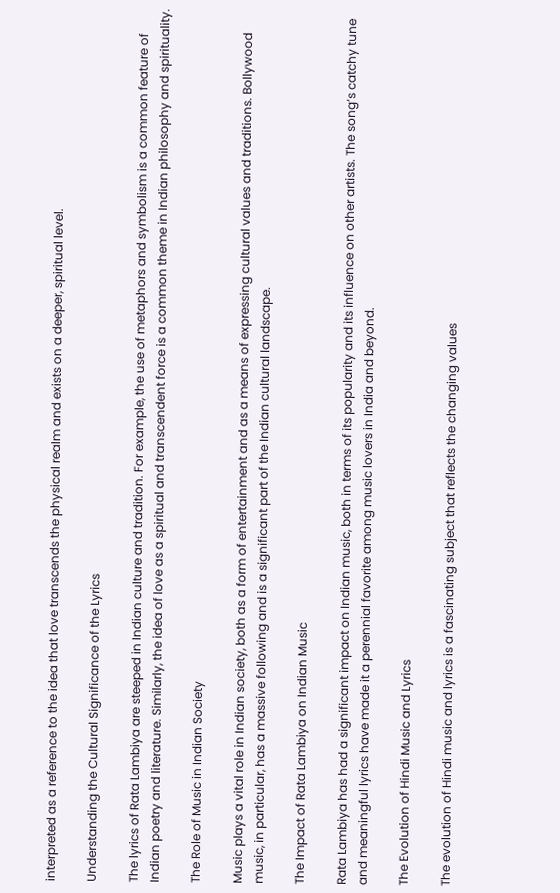interpreted as a reference to the idea that love transcends the physical realm and exists on a deeper, spiritual level.

Understanding the Cultural Significance of the Lyrics

The lyrics of Rata Lambiya are steeped in Indian culture and tradition. For example, the use of metaphors and symbolism is a common feature of Indian poetry and literature. Similarly, the idea of love as a spiritual and transcendent force is a common theme in Indian philosophy and spirituality.

The Role of Music in Indian Society

Music plays a vital role in Indian society, both as a form of entertainment and as a means of expressing cultural values and traditions. Bollywood music, in particular, has a massive following and is a significant part of the Indian cultural landscape.

The Impact of Rata Lambiya on Indian Music

Rata Lambiya has had a significant impact on Indian music, both in terms of its popularity and its influence on other artists. The song’s catchy tune and meaningful lyrics have made it a perennial favorite among music lovers in India and beyond.

The Evolution of Hindi Music and Lyrics

The evolution of Hindi music and lyrics is a fascinating subject that reflects the changing values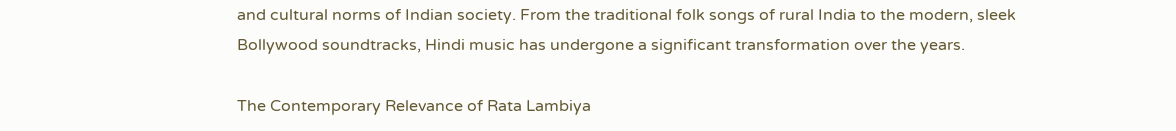and cultural norms of Indian society. From the traditional folk songs of rural India to the modern, sleek Bollywood soundtracks, Hindi music has undergone a significant transformation over the years.

The Contemporary Relevance of Rata Lambiya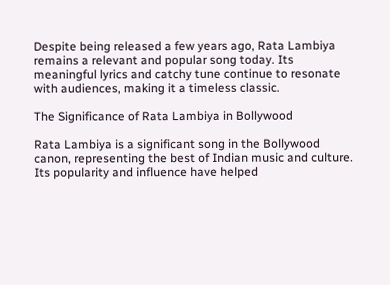Despite being released a few years ago, Rata Lambiya remains a relevant and popular song today. Its meaningful lyrics and catchy tune continue to resonate with audiences, making it a timeless classic.

The Significance of Rata Lambiya in Bollywood

Rata Lambiya is a significant song in the Bollywood canon, representing the best of Indian music and culture. Its popularity and influence have helped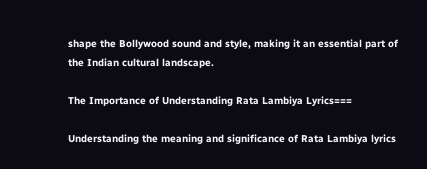shape the Bollywood sound and style, making it an essential part of the Indian cultural landscape.

The Importance of Understanding Rata Lambiya Lyrics===

Understanding the meaning and significance of Rata Lambiya lyrics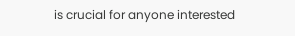is crucial for anyone interested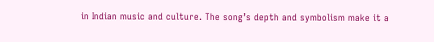in Indian music and culture. The song’s depth and symbolism make it a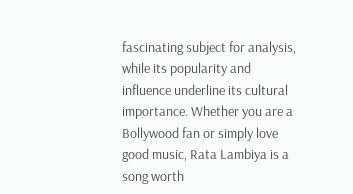fascinating subject for analysis, while its popularity and influence underline its cultural importance. Whether you are a Bollywood fan or simply love good music, Rata Lambiya is a song worth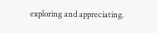exploring and appreciating.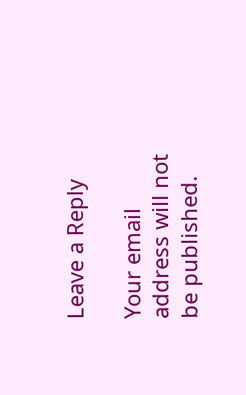Leave a Reply

Your email address will not be published.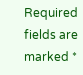Required fields are marked *